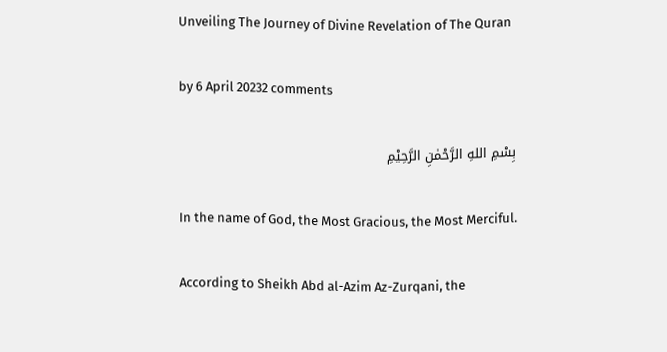Unveiling The Journey of Divine Revelation of The Quran

by 6 April 20232 comments

بِسْمِ اللهِ الرَّحْمٰنِ الرَّحِيْمِ

In the name of God, the Most Gracious, the Most Merciful.

According to Sheikh Abd al-Azim Az-Zurqani, the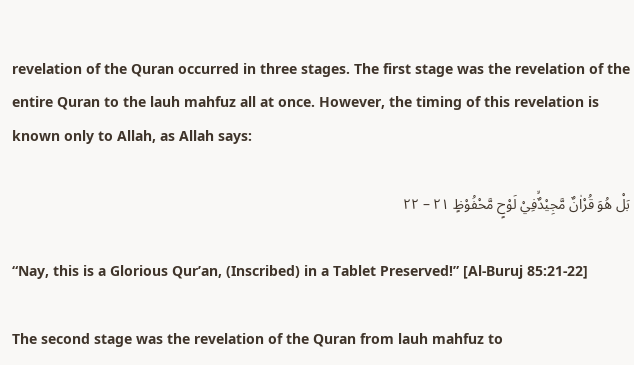revelation of the Quran occurred in three stages. The first stage was the revelation of the entire Quran to the lauh mahfuz all at once. However, the timing of this revelation is known only to Allah, as Allah says:

بَلْ هُوَ قُرْاٰنٌ مَّجِيْدٌۙفِيْ لَوْحٍ مَّحْفُوْظٍ ٢١ – ٢٢

“Nay, this is a Glorious Qur’an, (Inscribed) in a Tablet Preserved!” [Al-Buruj 85:21-22]

The second stage was the revelation of the Quran from lauh mahfuz to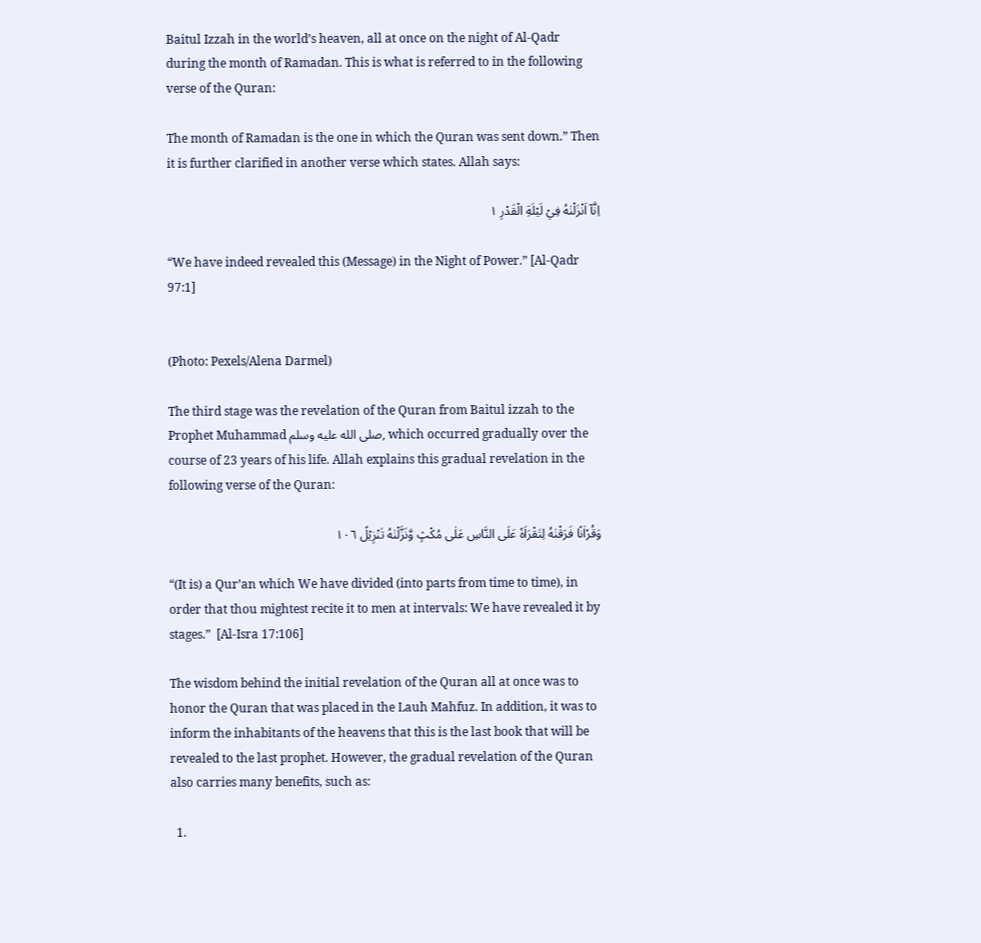Baitul Izzah in the world’s heaven, all at once on the night of Al-Qadr during the month of Ramadan. This is what is referred to in the following verse of the Quran:

The month of Ramadan is the one in which the Quran was sent down.” Then it is further clarified in another verse which states. Allah says:

اِنَّآ اَنْزَلْنٰهُ فِيْ لَيْلَةِ الْقَدْرِ ١

“We have indeed revealed this (Message) in the Night of Power.” [Al-Qadr 97:1]


(Photo: Pexels/Alena Darmel)

The third stage was the revelation of the Quran from Baitul izzah to the Prophet Muhammad صلى الله عليه وسلم, which occurred gradually over the course of 23 years of his life. Allah explains this gradual revelation in the following verse of the Quran:

وَقُرْاٰنًا فَرَقْنٰهُ لِتَقْرَاَهٗ عَلَى النَّاسِ عَلٰى مُكْثٍ وَّنَزَّلْنٰهُ تَنْزِيْلً ١٠٦

“(It is) a Qur’an which We have divided (into parts from time to time), in order that thou mightest recite it to men at intervals: We have revealed it by stages.”  [Al-Isra 17:106]

The wisdom behind the initial revelation of the Quran all at once was to honor the Quran that was placed in the Lauh Mahfuz. In addition, it was to inform the inhabitants of the heavens that this is the last book that will be revealed to the last prophet. However, the gradual revelation of the Quran also carries many benefits, such as:

  1.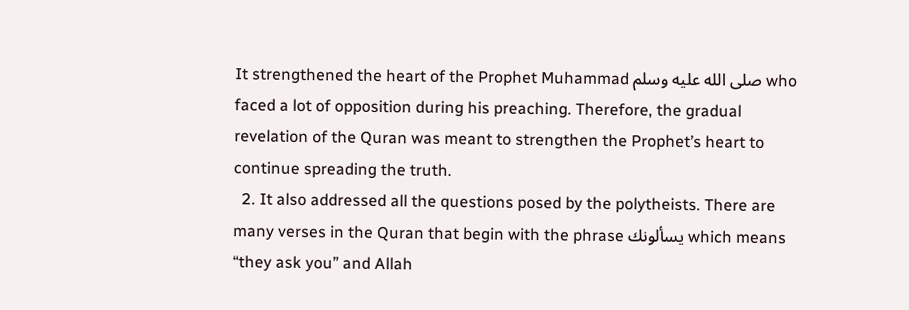It strengthened the heart of the Prophet Muhammad صلى الله عليه وسلم who faced a lot of opposition during his preaching. Therefore, the gradual revelation of the Quran was meant to strengthen the Prophet’s heart to continue spreading the truth.
  2. It also addressed all the questions posed by the polytheists. There are many verses in the Quran that begin with the phrase يسألونك which means “they ask you” and Allah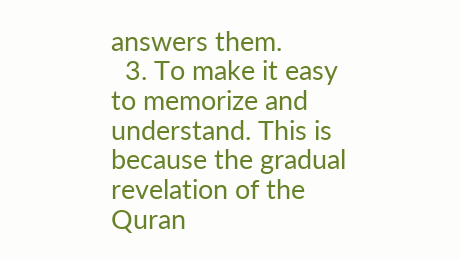answers them.
  3. To make it easy to memorize and understand. This is because the gradual revelation of the Quran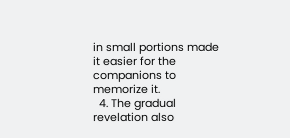in small portions made it easier for the companions to memorize it.
  4. The gradual revelation also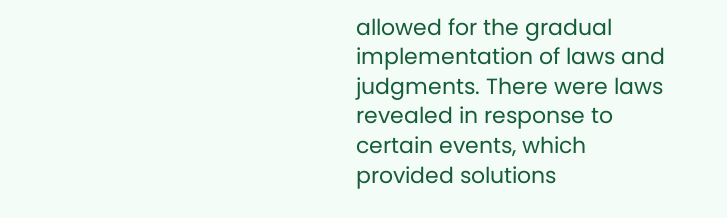allowed for the gradual implementation of laws and judgments. There were laws revealed in response to certain events, which provided solutions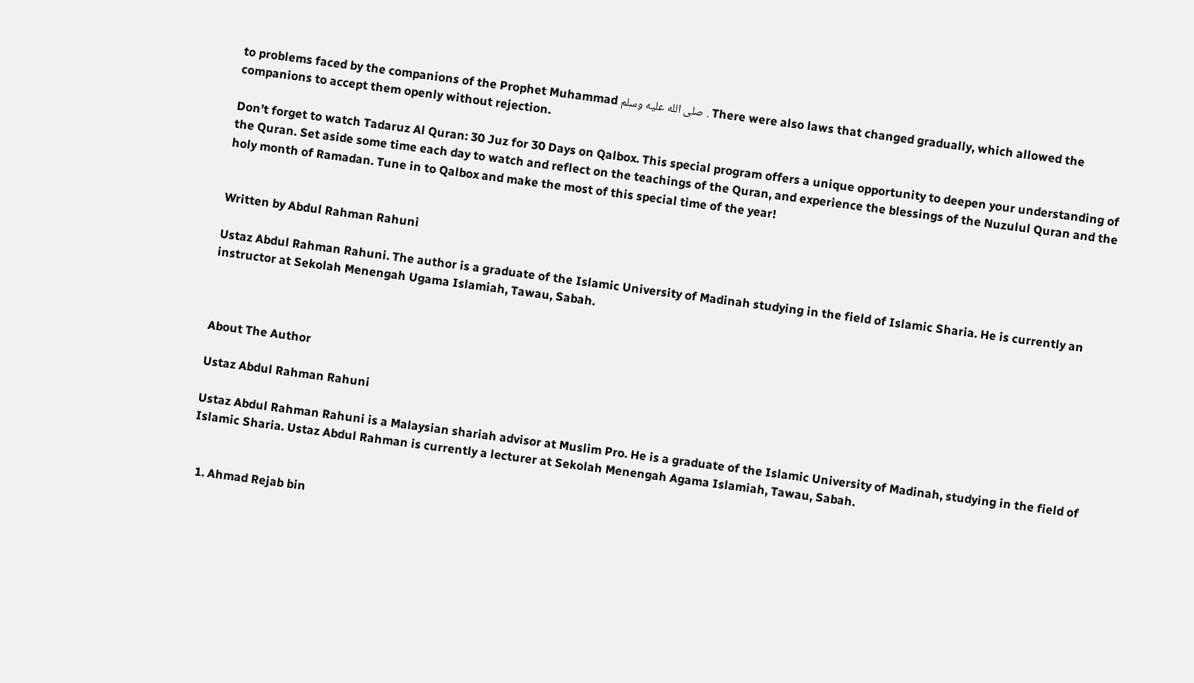to problems faced by the companions of the Prophet Muhammad صلى الله عليه وسلم . There were also laws that changed gradually, which allowed the companions to accept them openly without rejection.

Don’t forget to watch Tadaruz Al Quran: 30 Juz for 30 Days on Qalbox. This special program offers a unique opportunity to deepen your understanding of the Quran. Set aside some time each day to watch and reflect on the teachings of the Quran, and experience the blessings of the Nuzulul Quran and the holy month of Ramadan. Tune in to Qalbox and make the most of this special time of the year!


Written by Abdul Rahman Rahuni

Ustaz Abdul Rahman Rahuni. The author is a graduate of the Islamic University of Madinah studying in the field of Islamic Sharia. He is currently an instructor at Sekolah Menengah Ugama Islamiah, Tawau, Sabah.



About The Author

Ustaz Abdul Rahman Rahuni

Ustaz Abdul Rahman Rahuni is a Malaysian shariah advisor at Muslim Pro. He is a graduate of the Islamic University of Madinah, studying in the field of Islamic Sharia. Ustaz Abdul Rahman is currently a lecturer at Sekolah Menengah Agama Islamiah, Tawau, Sabah.


  1. Ahmad Rejab bin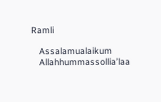Ramli

    Assalamualaikum
    Allahhummassollia’laa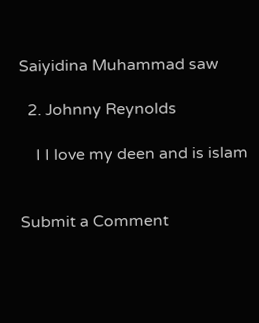Saiyidina Muhammad saw

  2. Johnny Reynolds

    I I love my deen and is islam


Submit a Comment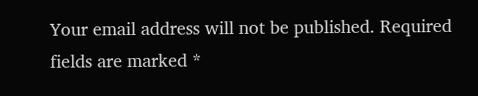Your email address will not be published. Required fields are marked *